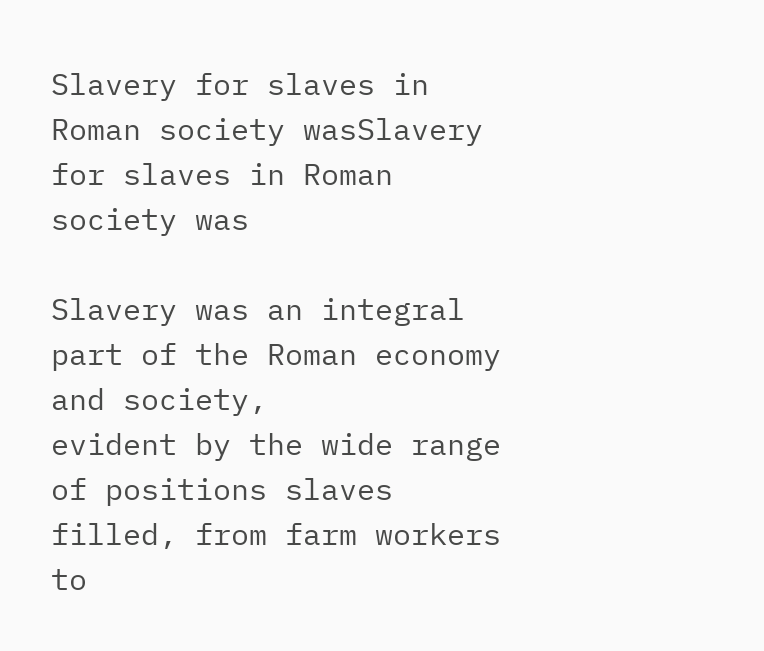Slavery for slaves in Roman society wasSlavery for slaves in Roman society was

Slavery was an integral part of the Roman economy and society,
evident by the wide range of positions slaves filled, from farm workers to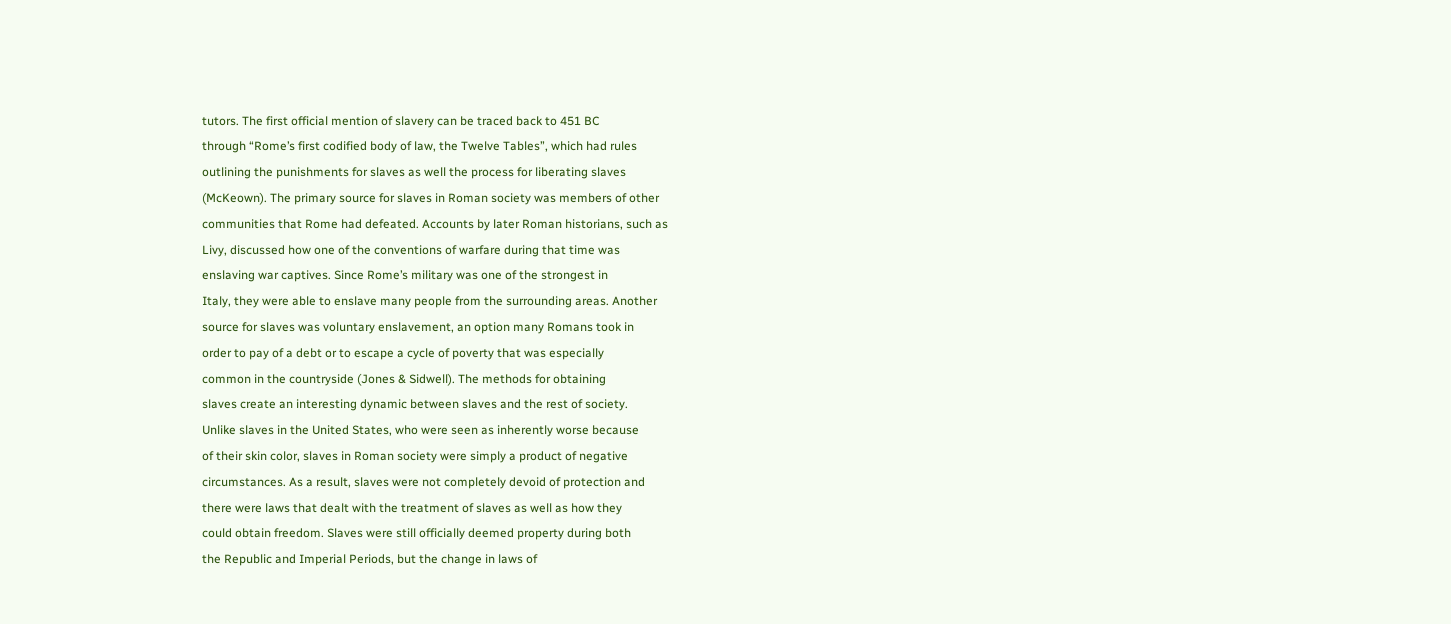tutors. The first official mention of slavery can be traced back to 451 BC
through “Rome’s first codified body of law, the Twelve Tables”, which had rules
outlining the punishments for slaves as well the process for liberating slaves
(McKeown). The primary source for slaves in Roman society was members of other
communities that Rome had defeated. Accounts by later Roman historians, such as
Livy, discussed how one of the conventions of warfare during that time was
enslaving war captives. Since Rome’s military was one of the strongest in
Italy, they were able to enslave many people from the surrounding areas. Another
source for slaves was voluntary enslavement, an option many Romans took in
order to pay of a debt or to escape a cycle of poverty that was especially
common in the countryside (Jones & Sidwell). The methods for obtaining
slaves create an interesting dynamic between slaves and the rest of society.
Unlike slaves in the United States, who were seen as inherently worse because
of their skin color, slaves in Roman society were simply a product of negative
circumstances. As a result, slaves were not completely devoid of protection and
there were laws that dealt with the treatment of slaves as well as how they
could obtain freedom. Slaves were still officially deemed property during both
the Republic and Imperial Periods, but the change in laws of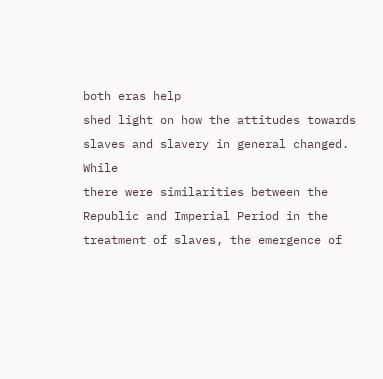both eras help
shed light on how the attitudes towards slaves and slavery in general changed. While
there were similarities between the Republic and Imperial Period in the
treatment of slaves, the emergence of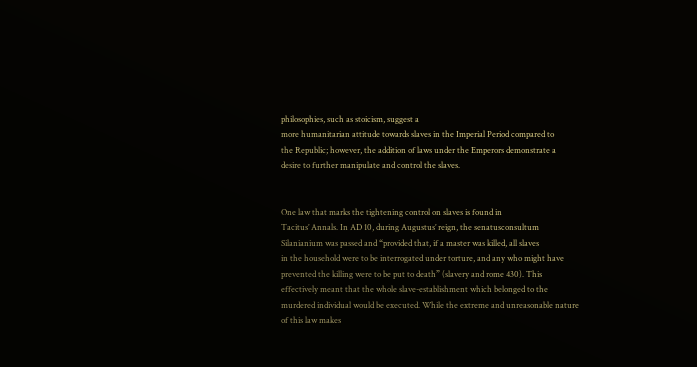philosophies, such as stoicism, suggest a
more humanitarian attitude towards slaves in the Imperial Period compared to
the Republic; however, the addition of laws under the Emperors demonstrate a
desire to further manipulate and control the slaves.


One law that marks the tightening control on slaves is found in
Tacitus’ Annals. In AD 10, during Augustus’ reign, the senatusconsultum
Silanianium was passed and “provided that, if a master was killed, all slaves
in the household were to be interrogated under torture, and any who might have
prevented the killing were to be put to death” (slavery and rome 430). This
effectively meant that the whole slave-establishment which belonged to the
murdered individual would be executed. While the extreme and unreasonable nature
of this law makes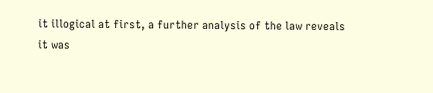it illogical at first, a further analysis of the law reveals
it was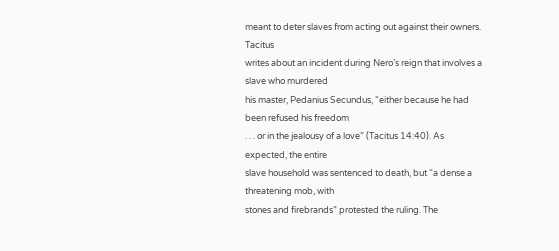meant to deter slaves from acting out against their owners. Tacitus
writes about an incident during Nero’s reign that involves a slave who murdered
his master, Pedanius Secundus, “either because he had been refused his freedom
. . . or in the jealousy of a love” (Tacitus 14:40). As expected, the entire
slave household was sentenced to death, but “a dense a threatening mob, with
stones and firebrands” protested the ruling. The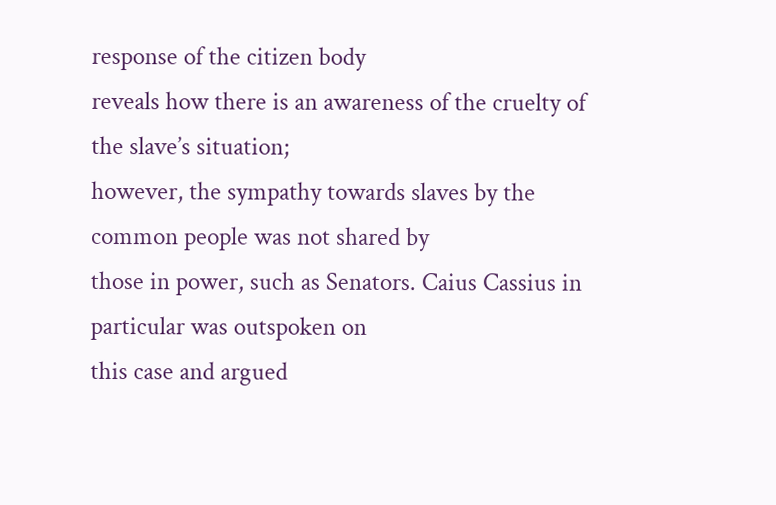response of the citizen body
reveals how there is an awareness of the cruelty of the slave’s situation;
however, the sympathy towards slaves by the common people was not shared by
those in power, such as Senators. Caius Cassius in particular was outspoken on
this case and argued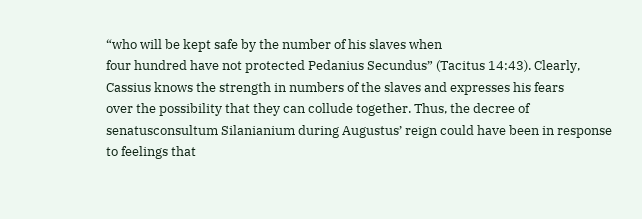“who will be kept safe by the number of his slaves when
four hundred have not protected Pedanius Secundus” (Tacitus 14:43). Clearly,
Cassius knows the strength in numbers of the slaves and expresses his fears
over the possibility that they can collude together. Thus, the decree of
senatusconsultum Silanianium during Augustus’ reign could have been in response
to feelings that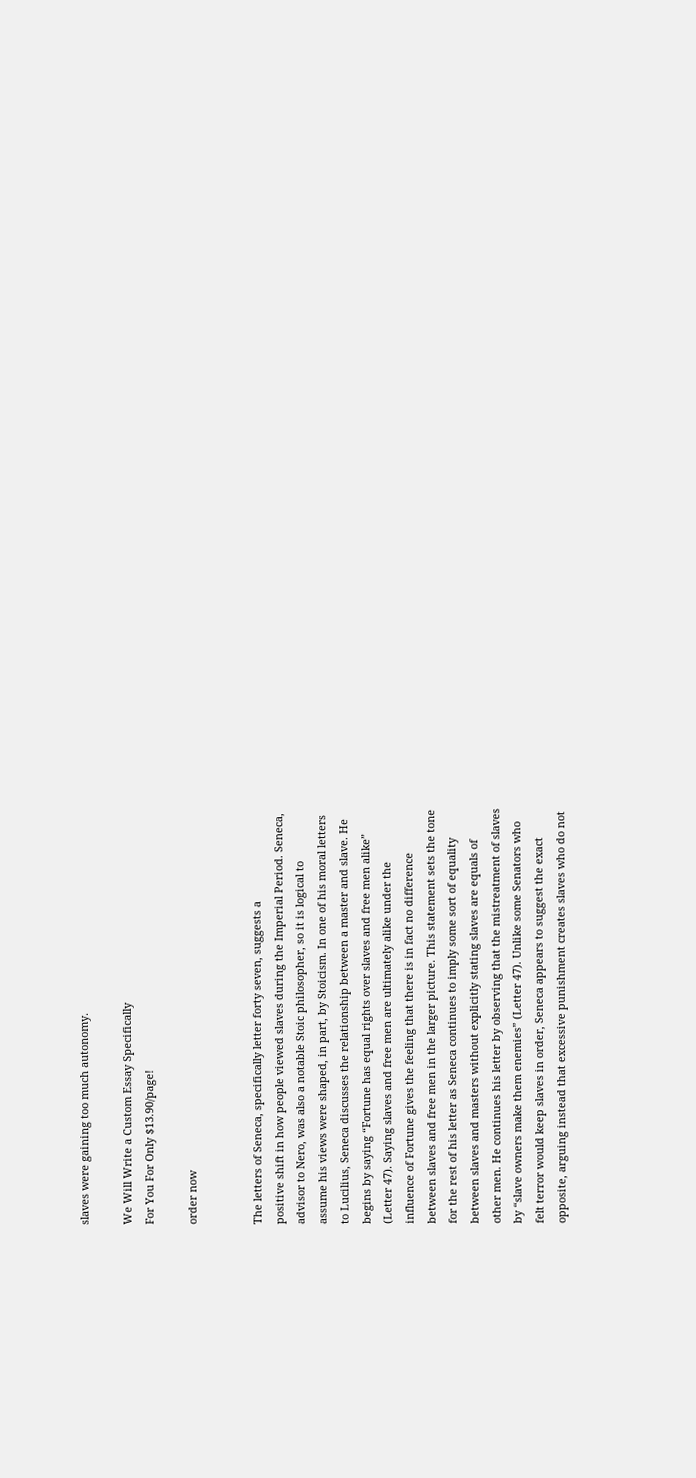slaves were gaining too much autonomy.

We Will Write a Custom Essay Specifically
For You For Only $13.90/page!

order now


The letters of Seneca, specifically letter forty seven, suggests a
positive shift in how people viewed slaves during the Imperial Period. Seneca,
advisor to Nero, was also a notable Stoic philosopher, so it is logical to
assume his views were shaped, in part, by Stoicism. In one of his moral letters
to Lucilius, Seneca discusses the relationship between a master and slave. He
begins by saying “Fortune has equal rights over slaves and free men alike”
(Letter 47). Saying slaves and free men are ultimately alike under the
influence of Fortune gives the feeling that there is in fact no difference
between slaves and free men in the larger picture. This statement sets the tone
for the rest of his letter as Seneca continues to imply some sort of equality
between slaves and masters without explicitly stating slaves are equals of
other men. He continues his letter by observing that the mistreatment of slaves
by “slave owners make them enemies” (Letter 47). Unlike some Senators who
felt terror would keep slaves in order, Seneca appears to suggest the exact
opposite, arguing instead that excessive punishment creates slaves who do not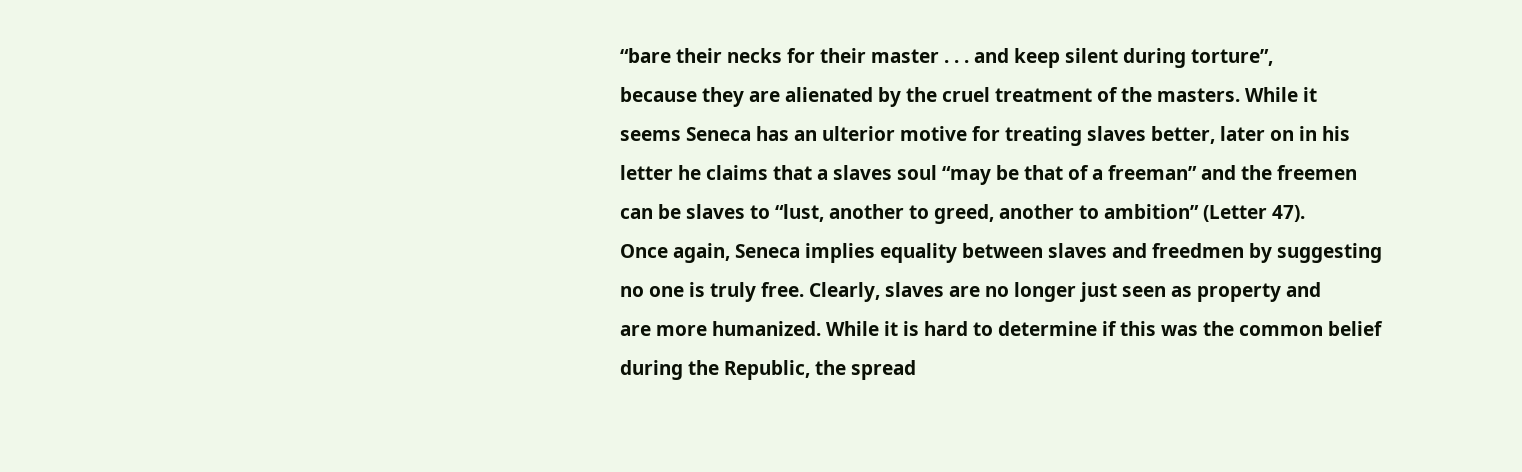“bare their necks for their master . . . and keep silent during torture”,
because they are alienated by the cruel treatment of the masters. While it
seems Seneca has an ulterior motive for treating slaves better, later on in his
letter he claims that a slaves soul “may be that of a freeman” and the freemen
can be slaves to “lust, another to greed, another to ambition” (Letter 47).
Once again, Seneca implies equality between slaves and freedmen by suggesting
no one is truly free. Clearly, slaves are no longer just seen as property and
are more humanized. While it is hard to determine if this was the common belief
during the Republic, the spread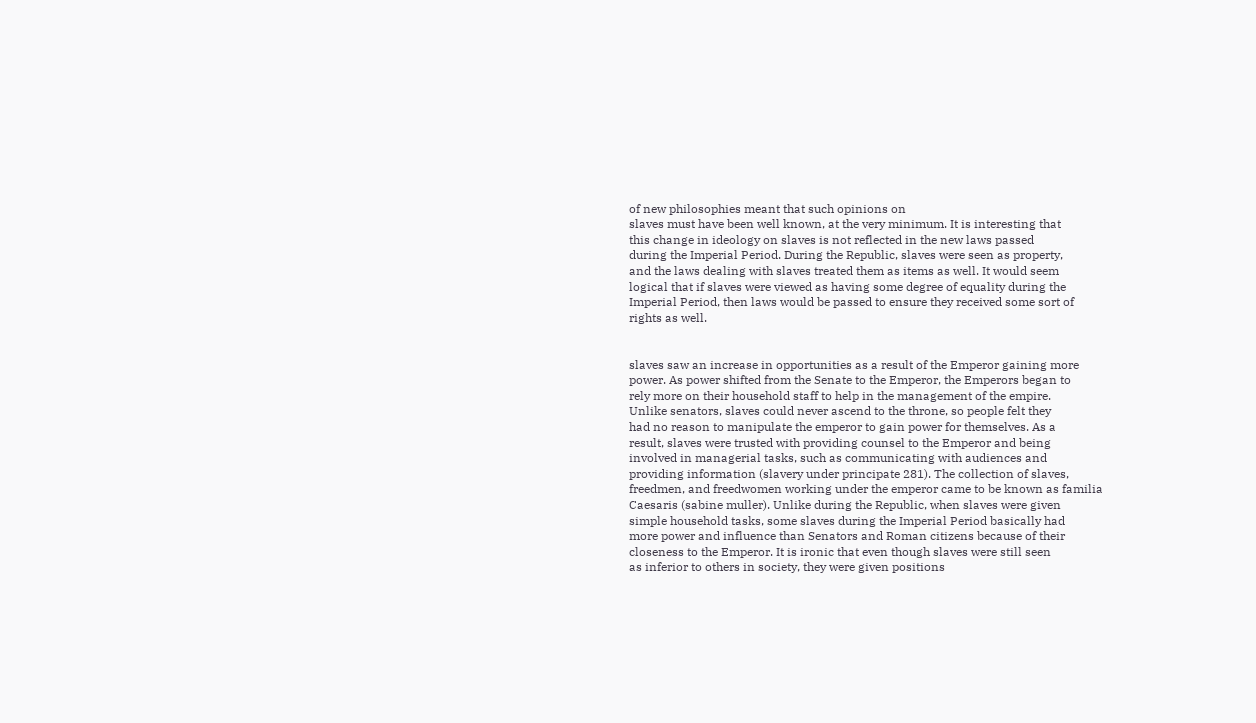of new philosophies meant that such opinions on
slaves must have been well known, at the very minimum. It is interesting that
this change in ideology on slaves is not reflected in the new laws passed
during the Imperial Period. During the Republic, slaves were seen as property,
and the laws dealing with slaves treated them as items as well. It would seem
logical that if slaves were viewed as having some degree of equality during the
Imperial Period, then laws would be passed to ensure they received some sort of
rights as well.


slaves saw an increase in opportunities as a result of the Emperor gaining more
power. As power shifted from the Senate to the Emperor, the Emperors began to
rely more on their household staff to help in the management of the empire.
Unlike senators, slaves could never ascend to the throne, so people felt they
had no reason to manipulate the emperor to gain power for themselves. As a
result, slaves were trusted with providing counsel to the Emperor and being
involved in managerial tasks, such as communicating with audiences and
providing information (slavery under principate 281). The collection of slaves,
freedmen, and freedwomen working under the emperor came to be known as familia
Caesaris (sabine muller). Unlike during the Republic, when slaves were given
simple household tasks, some slaves during the Imperial Period basically had
more power and influence than Senators and Roman citizens because of their
closeness to the Emperor. It is ironic that even though slaves were still seen
as inferior to others in society, they were given positions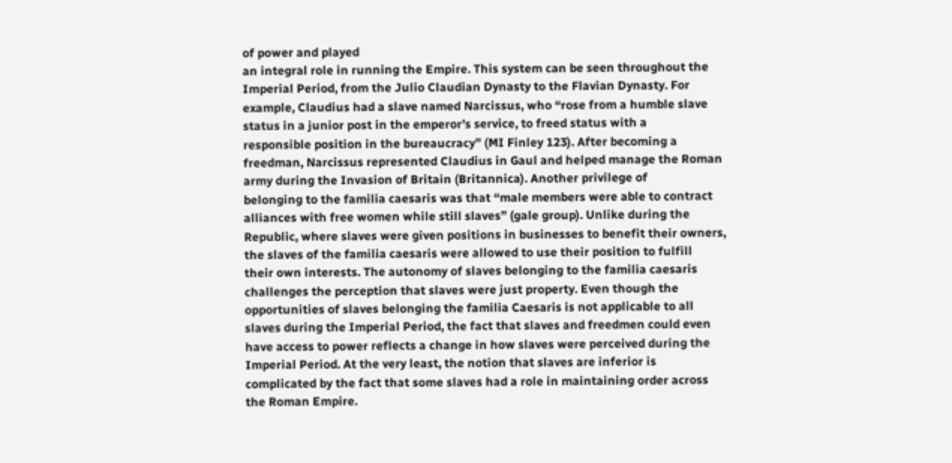of power and played
an integral role in running the Empire. This system can be seen throughout the
Imperial Period, from the Julio Claudian Dynasty to the Flavian Dynasty. For
example, Claudius had a slave named Narcissus, who “rose from a humble slave
status in a junior post in the emperor’s service, to freed status with a
responsible position in the bureaucracy” (MI Finley 123). After becoming a
freedman, Narcissus represented Claudius in Gaul and helped manage the Roman
army during the Invasion of Britain (Britannica). Another privilege of
belonging to the familia caesaris was that “male members were able to contract
alliances with free women while still slaves” (gale group). Unlike during the
Republic, where slaves were given positions in businesses to benefit their owners,
the slaves of the familia caesaris were allowed to use their position to fulfill
their own interests. The autonomy of slaves belonging to the familia caesaris
challenges the perception that slaves were just property. Even though the
opportunities of slaves belonging the familia Caesaris is not applicable to all
slaves during the Imperial Period, the fact that slaves and freedmen could even
have access to power reflects a change in how slaves were perceived during the
Imperial Period. At the very least, the notion that slaves are inferior is
complicated by the fact that some slaves had a role in maintaining order across
the Roman Empire.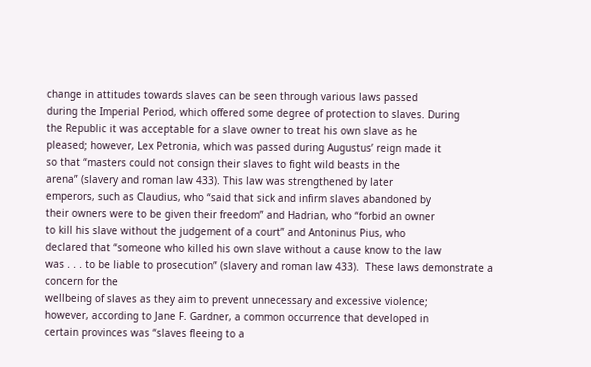change in attitudes towards slaves can be seen through various laws passed
during the Imperial Period, which offered some degree of protection to slaves. During
the Republic it was acceptable for a slave owner to treat his own slave as he
pleased; however, Lex Petronia, which was passed during Augustus’ reign made it
so that “masters could not consign their slaves to fight wild beasts in the
arena” (slavery and roman law 433). This law was strengthened by later
emperors, such as Claudius, who “said that sick and infirm slaves abandoned by
their owners were to be given their freedom” and Hadrian, who “forbid an owner
to kill his slave without the judgement of a court” and Antoninus Pius, who
declared that “someone who killed his own slave without a cause know to the law
was . . . to be liable to prosecution” (slavery and roman law 433).  These laws demonstrate a concern for the
wellbeing of slaves as they aim to prevent unnecessary and excessive violence;
however, according to Jane F. Gardner, a common occurrence that developed in
certain provinces was “slaves fleeing to a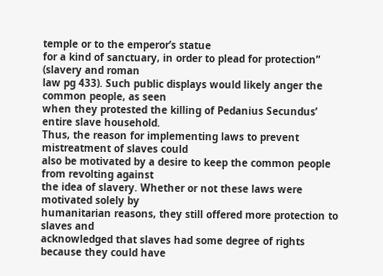temple or to the emperor’s statue
for a kind of sanctuary, in order to plead for protection” (slavery and roman
law pg 433). Such public displays would likely anger the common people, as seen
when they protested the killing of Pedanius Secundus’ entire slave household.
Thus, the reason for implementing laws to prevent mistreatment of slaves could
also be motivated by a desire to keep the common people from revolting against
the idea of slavery. Whether or not these laws were motivated solely by
humanitarian reasons, they still offered more protection to slaves and
acknowledged that slaves had some degree of rights because they could have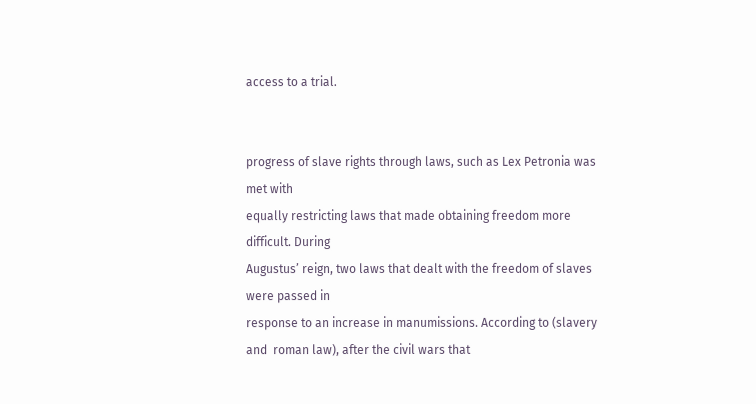access to a trial.


progress of slave rights through laws, such as Lex Petronia was met with
equally restricting laws that made obtaining freedom more difficult. During
Augustus’ reign, two laws that dealt with the freedom of slaves were passed in
response to an increase in manumissions. According to (slavery and  roman law), after the civil wars that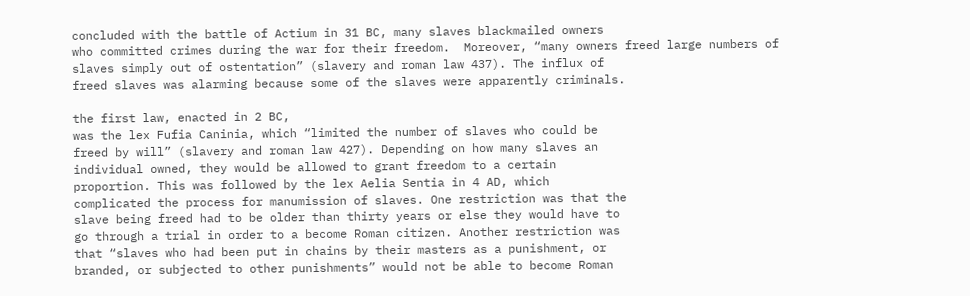concluded with the battle of Actium in 31 BC, many slaves blackmailed owners
who committed crimes during the war for their freedom.  Moreover, “many owners freed large numbers of
slaves simply out of ostentation” (slavery and roman law 437). The influx of
freed slaves was alarming because some of the slaves were apparently criminals.

the first law, enacted in 2 BC,
was the lex Fufia Caninia, which “limited the number of slaves who could be
freed by will” (slavery and roman law 427). Depending on how many slaves an
individual owned, they would be allowed to grant freedom to a certain
proportion. This was followed by the lex Aelia Sentia in 4 AD, which
complicated the process for manumission of slaves. One restriction was that the
slave being freed had to be older than thirty years or else they would have to
go through a trial in order to a become Roman citizen. Another restriction was
that “slaves who had been put in chains by their masters as a punishment, or
branded, or subjected to other punishments” would not be able to become Roman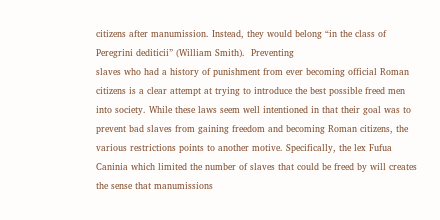citizens after manumission. Instead, they would belong “in the class of
Peregrini dediticii” (William Smith).  Preventing
slaves who had a history of punishment from ever becoming official Roman
citizens is a clear attempt at trying to introduce the best possible freed men
into society. While these laws seem well intentioned in that their goal was to
prevent bad slaves from gaining freedom and becoming Roman citizens, the
various restrictions points to another motive. Specifically, the lex Fufua
Caninia which limited the number of slaves that could be freed by will creates
the sense that manumissions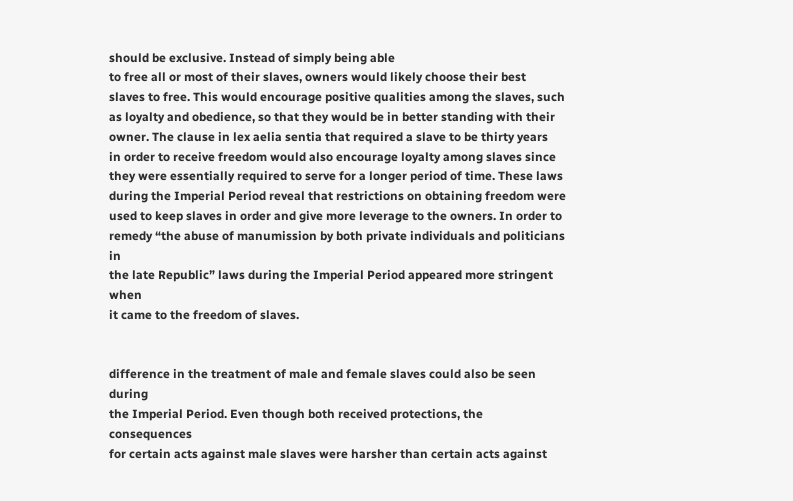should be exclusive. Instead of simply being able
to free all or most of their slaves, owners would likely choose their best
slaves to free. This would encourage positive qualities among the slaves, such
as loyalty and obedience, so that they would be in better standing with their
owner. The clause in lex aelia sentia that required a slave to be thirty years
in order to receive freedom would also encourage loyalty among slaves since
they were essentially required to serve for a longer period of time. These laws
during the Imperial Period reveal that restrictions on obtaining freedom were
used to keep slaves in order and give more leverage to the owners. In order to
remedy “the abuse of manumission by both private individuals and politicians in
the late Republic” laws during the Imperial Period appeared more stringent when
it came to the freedom of slaves.


difference in the treatment of male and female slaves could also be seen during
the Imperial Period. Even though both received protections, the consequences
for certain acts against male slaves were harsher than certain acts against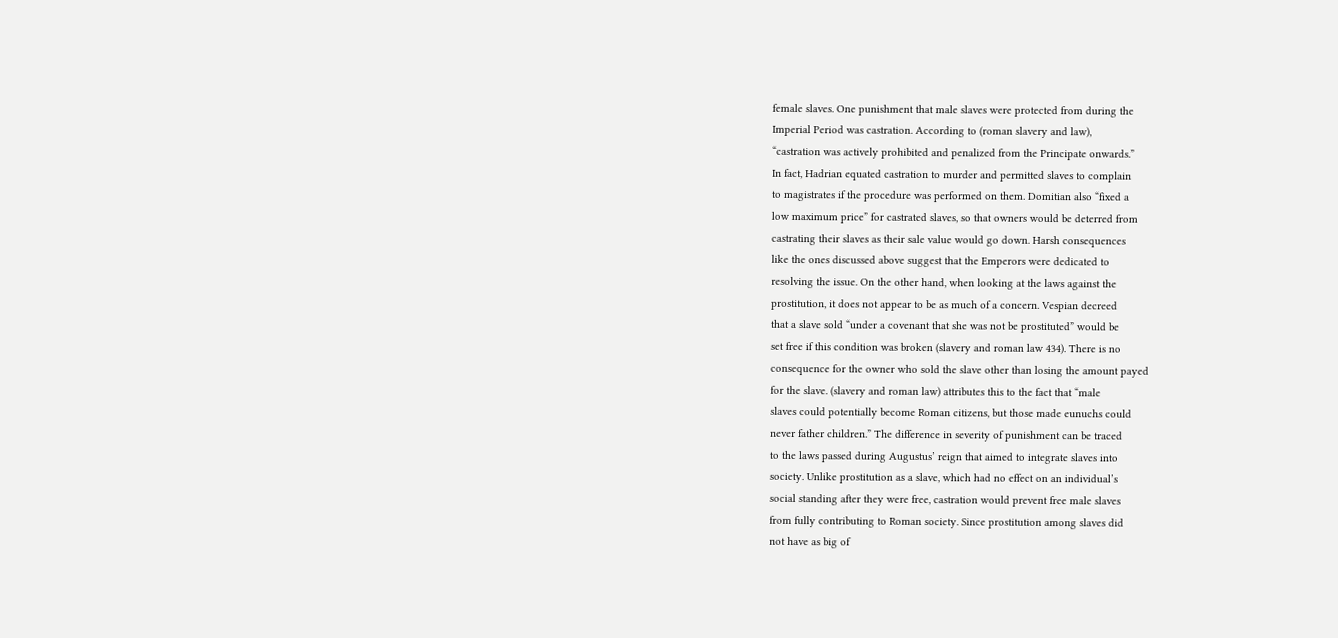female slaves. One punishment that male slaves were protected from during the
Imperial Period was castration. According to (roman slavery and law),
“castration was actively prohibited and penalized from the Principate onwards.”
In fact, Hadrian equated castration to murder and permitted slaves to complain
to magistrates if the procedure was performed on them. Domitian also “fixed a
low maximum price” for castrated slaves, so that owners would be deterred from
castrating their slaves as their sale value would go down. Harsh consequences
like the ones discussed above suggest that the Emperors were dedicated to
resolving the issue. On the other hand, when looking at the laws against the
prostitution, it does not appear to be as much of a concern. Vespian decreed
that a slave sold “under a covenant that she was not be prostituted” would be
set free if this condition was broken (slavery and roman law 434). There is no
consequence for the owner who sold the slave other than losing the amount payed
for the slave. (slavery and roman law) attributes this to the fact that “male
slaves could potentially become Roman citizens, but those made eunuchs could
never father children.” The difference in severity of punishment can be traced
to the laws passed during Augustus’ reign that aimed to integrate slaves into
society. Unlike prostitution as a slave, which had no effect on an individual’s
social standing after they were free, castration would prevent free male slaves
from fully contributing to Roman society. Since prostitution among slaves did
not have as big of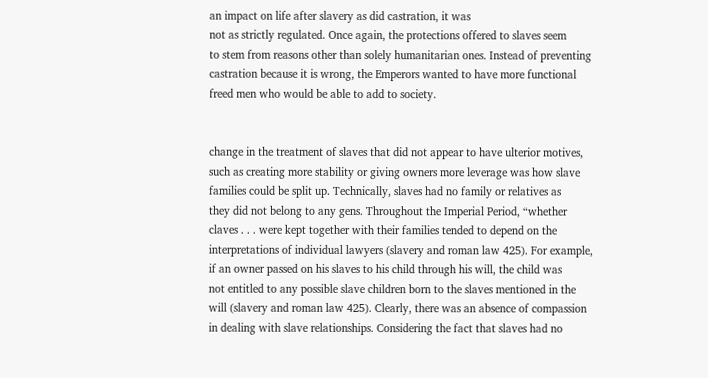an impact on life after slavery as did castration, it was
not as strictly regulated. Once again, the protections offered to slaves seem
to stem from reasons other than solely humanitarian ones. Instead of preventing
castration because it is wrong, the Emperors wanted to have more functional
freed men who would be able to add to society.


change in the treatment of slaves that did not appear to have ulterior motives,
such as creating more stability or giving owners more leverage was how slave
families could be split up. Technically, slaves had no family or relatives as
they did not belong to any gens. Throughout the Imperial Period, “whether
claves . . . were kept together with their families tended to depend on the
interpretations of individual lawyers (slavery and roman law 425). For example,
if an owner passed on his slaves to his child through his will, the child was
not entitled to any possible slave children born to the slaves mentioned in the
will (slavery and roman law 425). Clearly, there was an absence of compassion
in dealing with slave relationships. Considering the fact that slaves had no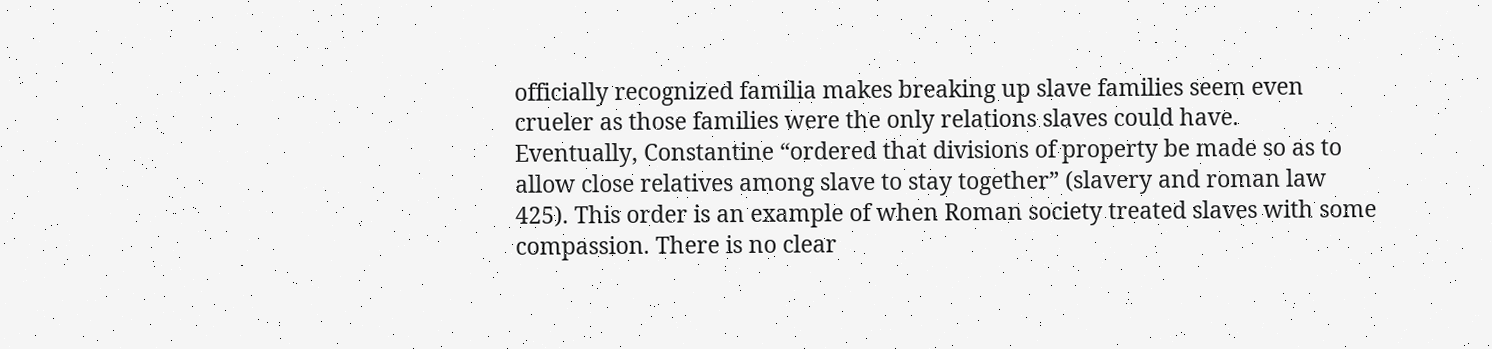officially recognized familia makes breaking up slave families seem even
crueler as those families were the only relations slaves could have.
Eventually, Constantine “ordered that divisions of property be made so as to
allow close relatives among slave to stay together” (slavery and roman law
425). This order is an example of when Roman society treated slaves with some
compassion. There is no clear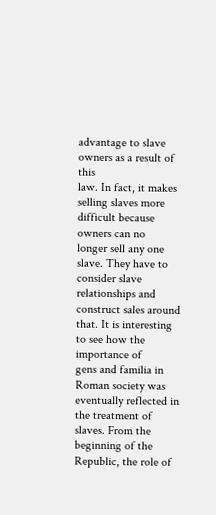advantage to slave owners as a result of this
law. In fact, it makes selling slaves more difficult because owners can no
longer sell any one slave. They have to consider slave relationships and
construct sales around that. It is interesting to see how the importance of
gens and familia in Roman society was eventually reflected in the treatment of
slaves. From the beginning of the Republic, the role of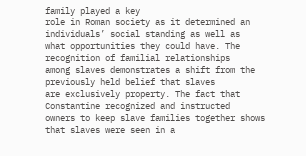family played a key
role in Roman society as it determined an individuals’ social standing as well as
what opportunities they could have. The recognition of familial relationships
among slaves demonstrates a shift from the previously held belief that slaves
are exclusively property. The fact that Constantine recognized and instructed
owners to keep slave families together shows that slaves were seen in a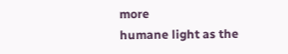more
humane light as the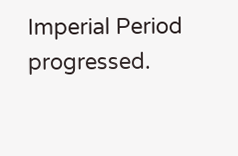Imperial Period progressed.